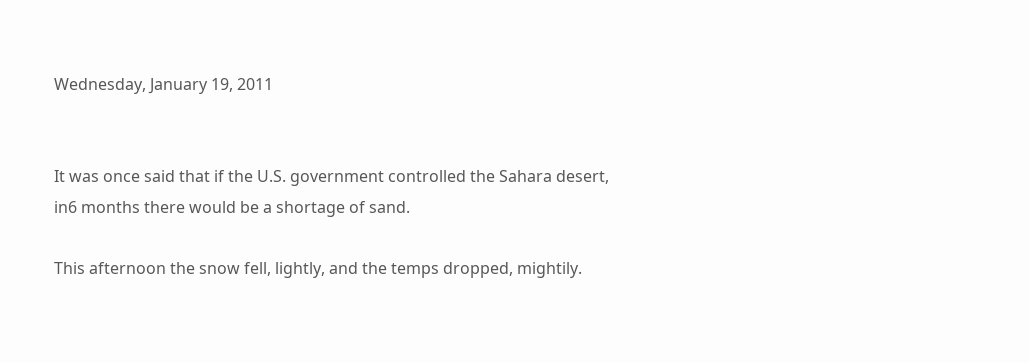Wednesday, January 19, 2011


It was once said that if the U.S. government controlled the Sahara desert, in6 months there would be a shortage of sand.

This afternoon the snow fell, lightly, and the temps dropped, mightily.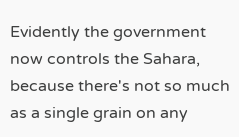Evidently the government now controls the Sahara, because there's not so much as a single grain on any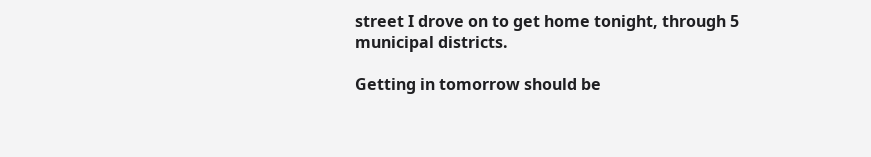street I drove on to get home tonight, through 5 municipal districts.

Getting in tomorrow should be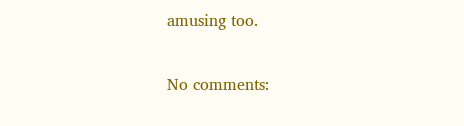amusing too.

No comments: